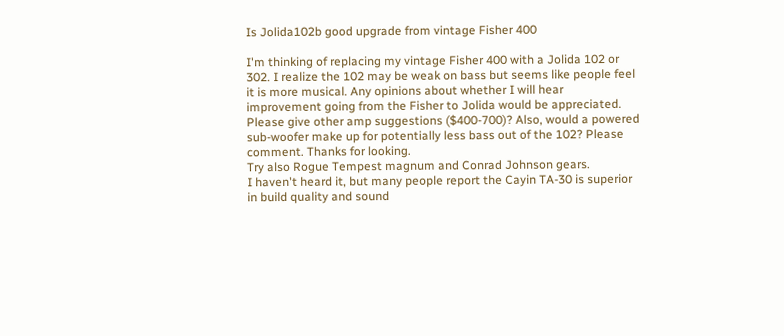Is Jolida102b good upgrade from vintage Fisher 400

I'm thinking of replacing my vintage Fisher 400 with a Jolida 102 or 302. I realize the 102 may be weak on bass but seems like people feel it is more musical. Any opinions about whether I will hear improvement going from the Fisher to Jolida would be appreciated. Please give other amp suggestions ($400-700)? Also, would a powered sub-woofer make up for potentially less bass out of the 102? Please comment. Thanks for looking.
Try also Rogue Tempest magnum and Conrad Johnson gears.
I haven't heard it, but many people report the Cayin TA-30 is superior in build quality and sound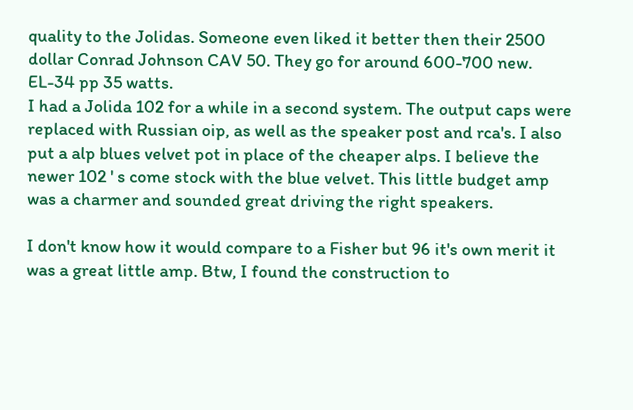quality to the Jolidas. Someone even liked it better then their 2500 dollar Conrad Johnson CAV 50. They go for around 600-700 new. EL-34 pp 35 watts.
I had a Jolida 102 for a while in a second system. The output caps were replaced with Russian oip, as well as the speaker post and rca's. I also put a alp blues velvet pot in place of the cheaper alps. I believe the newer 102 ' s come stock with the blue velvet. This little budget amp was a charmer and sounded great driving the right speakers.

I don't know how it would compare to a Fisher but 96 it's own merit it was a great little amp. Btw, I found the construction to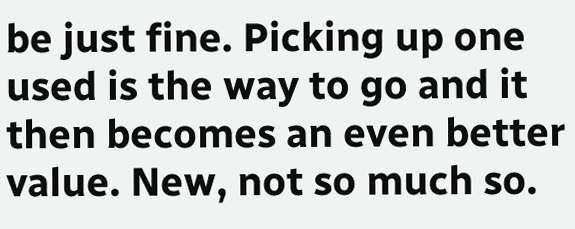be just fine. Picking up one used is the way to go and it then becomes an even better value. New, not so much so.